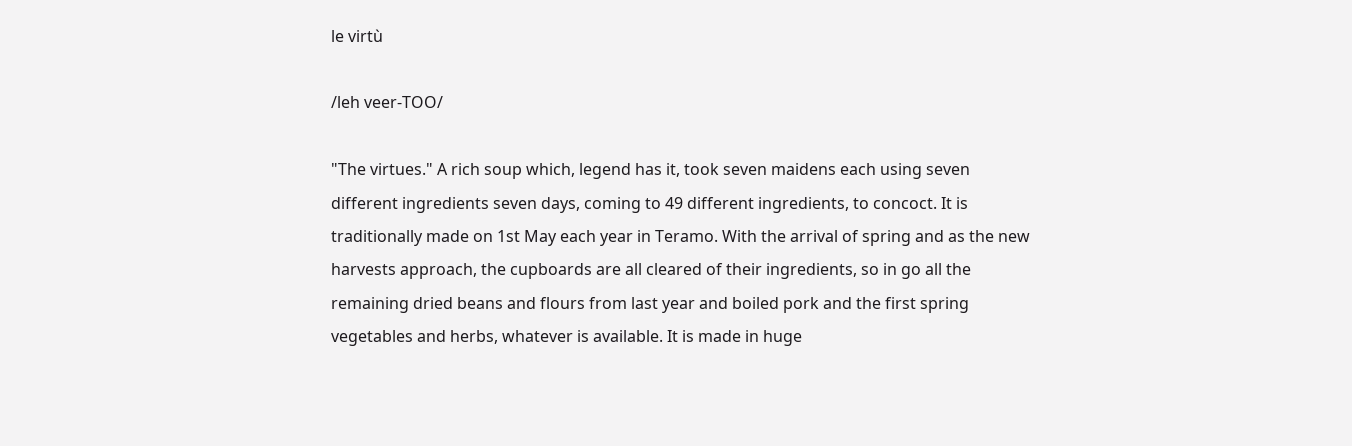le virtù

/leh veer-TOO/

"The virtues." A rich soup which, legend has it, took seven maidens each using seven different ingredients seven days, coming to 49 different ingredients, to concoct. It is traditionally made on 1st May each year in Teramo. With the arrival of spring and as the new harvests approach, the cupboards are all cleared of their ingredients, so in go all the remaining dried beans and flours from last year and boiled pork and the first spring vegetables and herbs, whatever is available. It is made in huge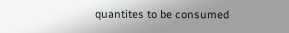quantites to be consumed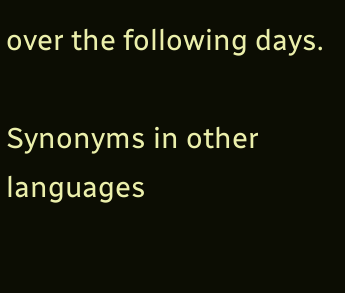over the following days.

Synonyms in other languages